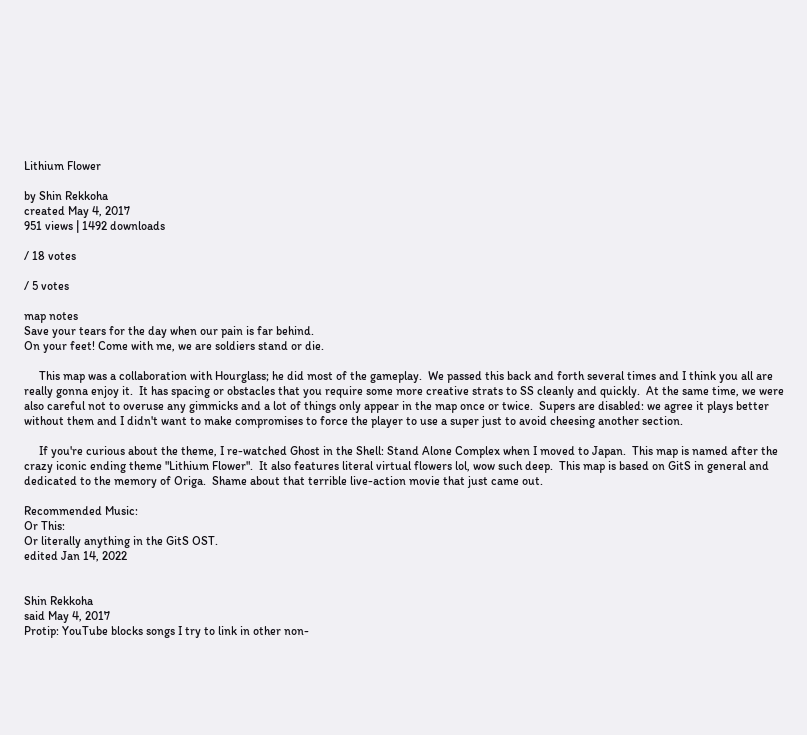Lithium Flower

by Shin Rekkoha
created May 4, 2017
951 views | 1492 downloads

/ 18 votes

/ 5 votes

map notes
Save your tears for the day when our pain is far behind.
On your feet! Come with me, we are soldiers stand or die.

     This map was a collaboration with Hourglass; he did most of the gameplay.  We passed this back and forth several times and I think you all are really gonna enjoy it.  It has spacing or obstacles that you require some more creative strats to SS cleanly and quickly.  At the same time, we were also careful not to overuse any gimmicks and a lot of things only appear in the map once or twice.  Supers are disabled: we agree it plays better without them and I didn't want to make compromises to force the player to use a super just to avoid cheesing another section.

     If you're curious about the theme, I re-watched Ghost in the Shell: Stand Alone Complex when I moved to Japan.  This map is named after the crazy iconic ending theme "Lithium Flower".  It also features literal virtual flowers lol, wow such deep.  This map is based on GitS in general and dedicated to the memory of Origa.  Shame about that terrible live-action movie that just came out.

Recommended Music:
Or This:
Or literally anything in the GitS OST.
edited Jan 14, 2022


Shin Rekkoha
said May 4, 2017
Protip: YouTube blocks songs I try to link in other non-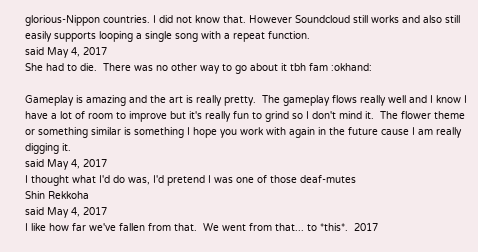glorious-Nippon countries. I did not know that. However Soundcloud still works and also still easily supports looping a single song with a repeat function.
said May 4, 2017
She had to die.  There was no other way to go about it tbh fam :okhand:

Gameplay is amazing and the art is really pretty.  The gameplay flows really well and I know I have a lot of room to improve but it's really fun to grind so I don't mind it.  The flower theme or something similar is something I hope you work with again in the future cause I am really digging it.
said May 4, 2017
I thought what I'd do was, I'd pretend I was one of those deaf-mutes
Shin Rekkoha
said May 4, 2017
I like how far we've fallen from that.  We went from that... to *this*.  2017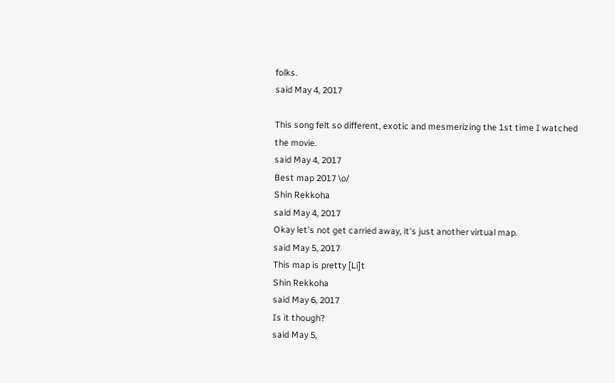folks.
said May 4, 2017

This song felt so different, exotic and mesmerizing the 1st time I watched the movie.
said May 4, 2017
Best map 2017 \o/
Shin Rekkoha
said May 4, 2017
Okay let's not get carried away, it's just another virtual map.
said May 5, 2017
This map is pretty [Li]t
Shin Rekkoha
said May 6, 2017
Is it though?
said May 5,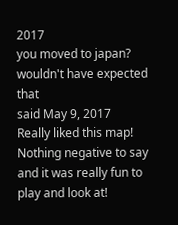2017
you moved to japan? wouldn't have expected that
said May 9, 2017
Really liked this map! Nothing negative to say and it was really fun to play and look at!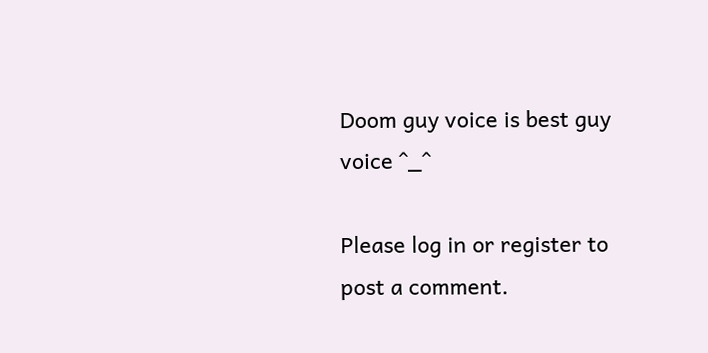Doom guy voice is best guy voice ^_^

Please log in or register to post a comment.